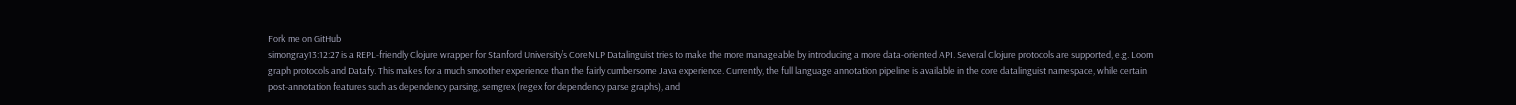Fork me on GitHub
simongray13:12:27 is a REPL-friendly Clojure wrapper for Stanford University’s CoreNLP Datalinguist tries to make the more manageable by introducing a more data-oriented API. Several Clojure protocols are supported, e.g. Loom graph protocols and Datafy. This makes for a much smoother experience than the fairly cumbersome Java experience. Currently, the full language annotation pipeline is available in the core datalinguist namespace, while certain post-annotation features such as dependency parsing, semgrex (regex for dependency parse graphs), and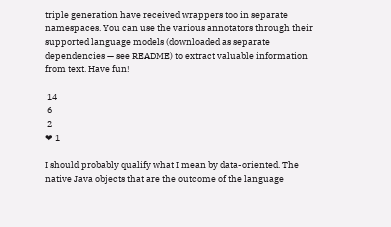triple generation have received wrappers too in separate namespaces. You can use the various annotators through their supported language models (downloaded as separate dependencies — see README) to extract valuable information from text. Have fun!

 14
 6
 2
❤ 1

I should probably qualify what I mean by data-oriented. The native Java objects that are the outcome of the language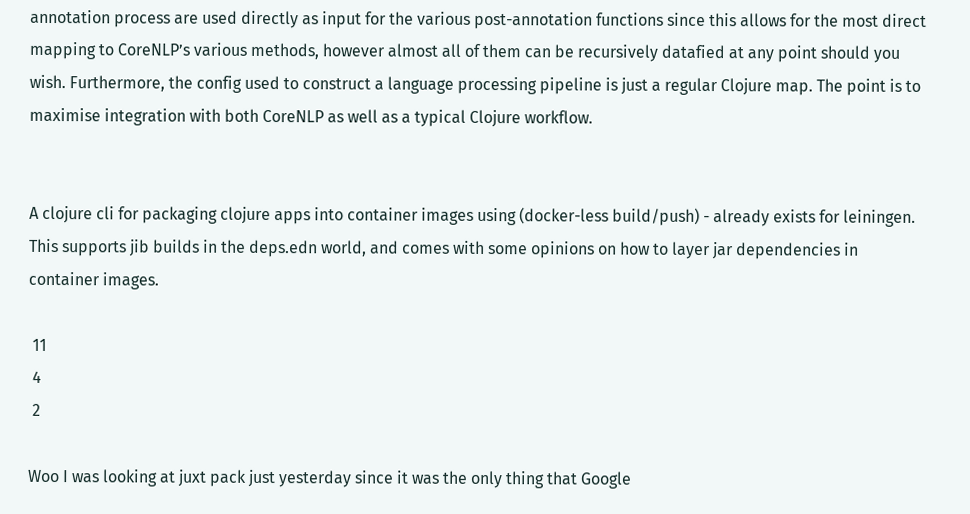annotation process are used directly as input for the various post-annotation functions since this allows for the most direct mapping to CoreNLP’s various methods, however almost all of them can be recursively datafied at any point should you wish. Furthermore, the config used to construct a language processing pipeline is just a regular Clojure map. The point is to maximise integration with both CoreNLP as well as a typical Clojure workflow.


A clojure cli for packaging clojure apps into container images using (docker-less build/push) - already exists for leiningen. This supports jib builds in the deps.edn world, and comes with some opinions on how to layer jar dependencies in container images.

 11
 4
 2

Woo I was looking at juxt pack just yesterday since it was the only thing that Google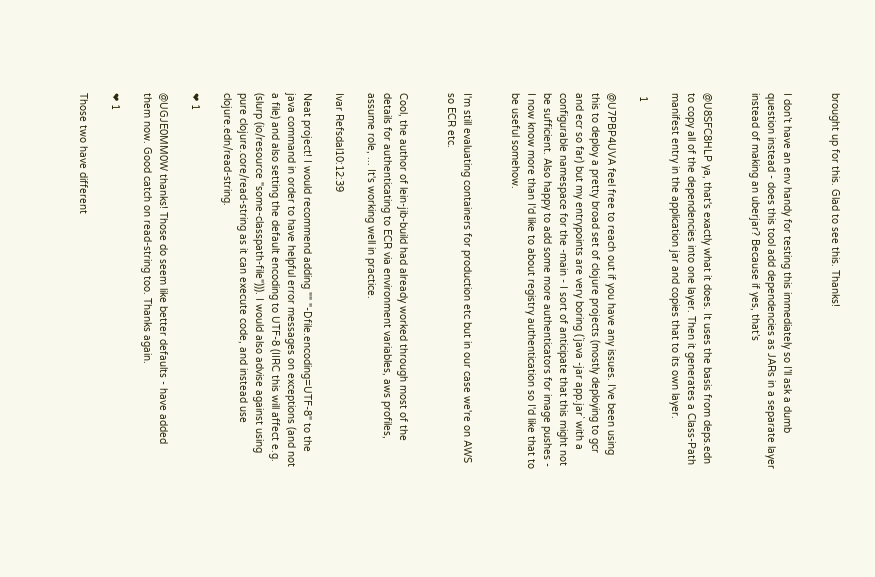brought up for this. Glad to see this. Thanks!


I don’t have an env handy for testing this immediately so I’ll ask a dumb question instead - does this tool add dependencies as JARs in a separate layer instead of making an uberjar? Because if yes, that’s


@U8SFC8HLP ya, that's exactly what it does. It uses the basis from deps.edn to copy all of the dependencies into one layer. Then it generates a Class-Path manifest entry in the application jar and copies that to its own layer.

 1

@U7PBP4UVA feel free to reach out if you have any issues. I've been using this to deploy a pretty broad set of clojure projects (mostly deploying to gcr and ecr so far) but my entrypoints are very boring (`java -jar app.jar` with a configurable namespace for the -main - I sort of anticipate that this might not be sufficient. Also happy to add some more authenticators for image pushes - I now know more than I'd like to about registry authentication so I'd like that to be useful somehow.


I'm still evaluating containers for production etc but in our case we're on AWS so ECR etc.


Cool, the author of lein-jib-build had already worked through most of the details for authenticating to ECR via environment variables, aws profiles, assume role, ... It's working well in practice.

Ivar Refsdal10:12:39

Neat project! I would recommend adding "" "-Dfile.encoding=UTF-8" to the java command in order to have helpful error messages on exceptions (and not a file) and also setting the default encoding to UTF-8 (IIRC this will affect e.g. (slurp (io/resource "some-classpath-file"))). I would also advise against using pure clojure.core/read-string as it can execute code, and instead use clojure.edn/read-string.

❤ 1

@UGJE0MM0W thanks! Those do seem like better defaults - have added them now. Good catch on read-string too. Thanks again.

❤ 1

Those two have different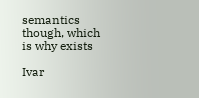semantics though, which is why exists

Ivar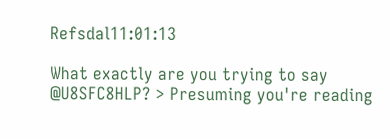Refsdal11:01:13

What exactly are you trying to say @U8SFC8HLP? > Presuming you're reading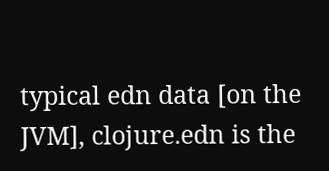typical edn data [on the JVM], clojure.edn is the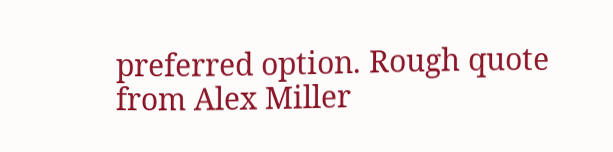preferred option. Rough quote from Alex Miller